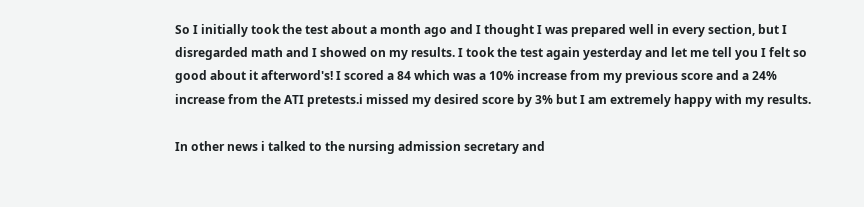So I initially took the test about a month ago and I thought I was prepared well in every section, but I disregarded math and I showed on my results. I took the test again yesterday and let me tell you I felt so good about it afterword's! I scored a 84 which was a 10% increase from my previous score and a 24% increase from the ATI pretests.i missed my desired score by 3% but I am extremely happy with my results.

In other news i talked to the nursing admission secretary and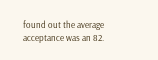found out the average acceptance was an 82.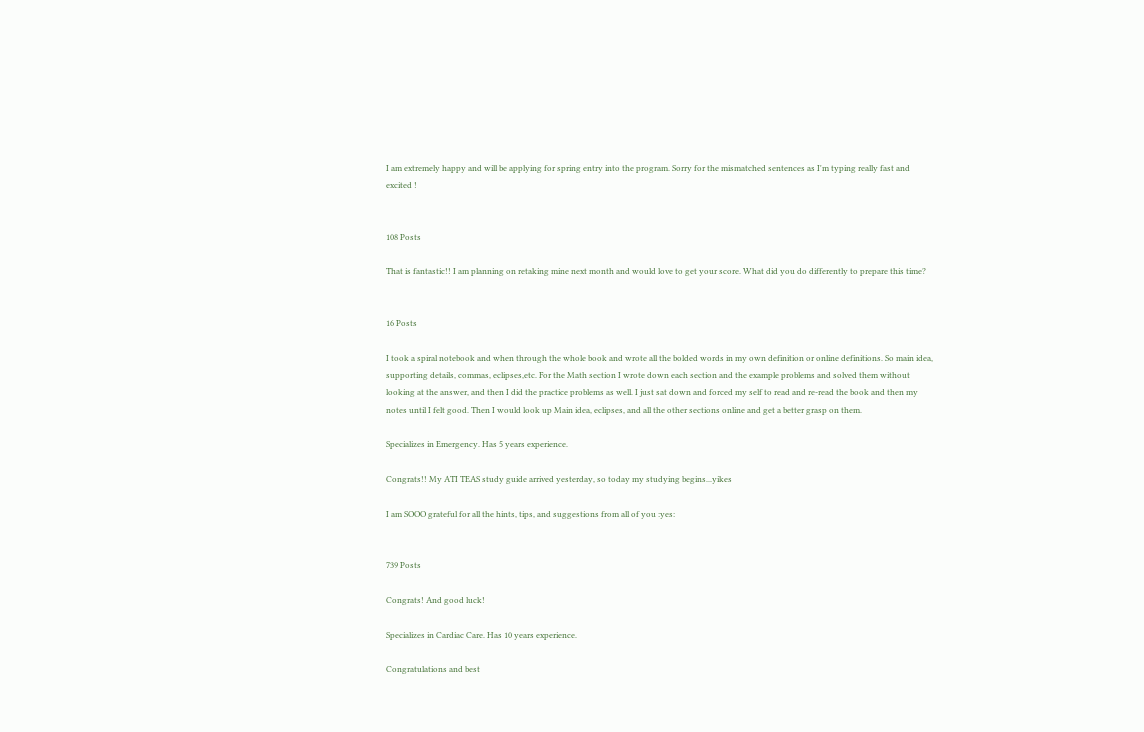I am extremely happy and will be applying for spring entry into the program. Sorry for the mismatched sentences as I'm typing really fast and excited !


108 Posts

That is fantastic!! I am planning on retaking mine next month and would love to get your score. What did you do differently to prepare this time?


16 Posts

I took a spiral notebook and when through the whole book and wrote all the bolded words in my own definition or online definitions. So main idea, supporting details, commas, eclipses,etc. For the Math section I wrote down each section and the example problems and solved them without looking at the answer, and then I did the practice problems as well. I just sat down and forced my self to read and re-read the book and then my notes until I felt good. Then I would look up Main idea, eclipses, and all the other sections online and get a better grasp on them.

Specializes in Emergency. Has 5 years experience.

Congrats!! My ATI TEAS study guide arrived yesterday, so today my studying begins...yikes

I am SOOO grateful for all the hints, tips, and suggestions from all of you :yes:


739 Posts

Congrats! And good luck!

Specializes in Cardiac Care. Has 10 years experience.

Congratulations and best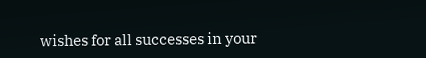wishes for all successes in your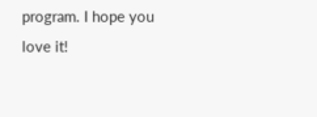program. I hope you love it!